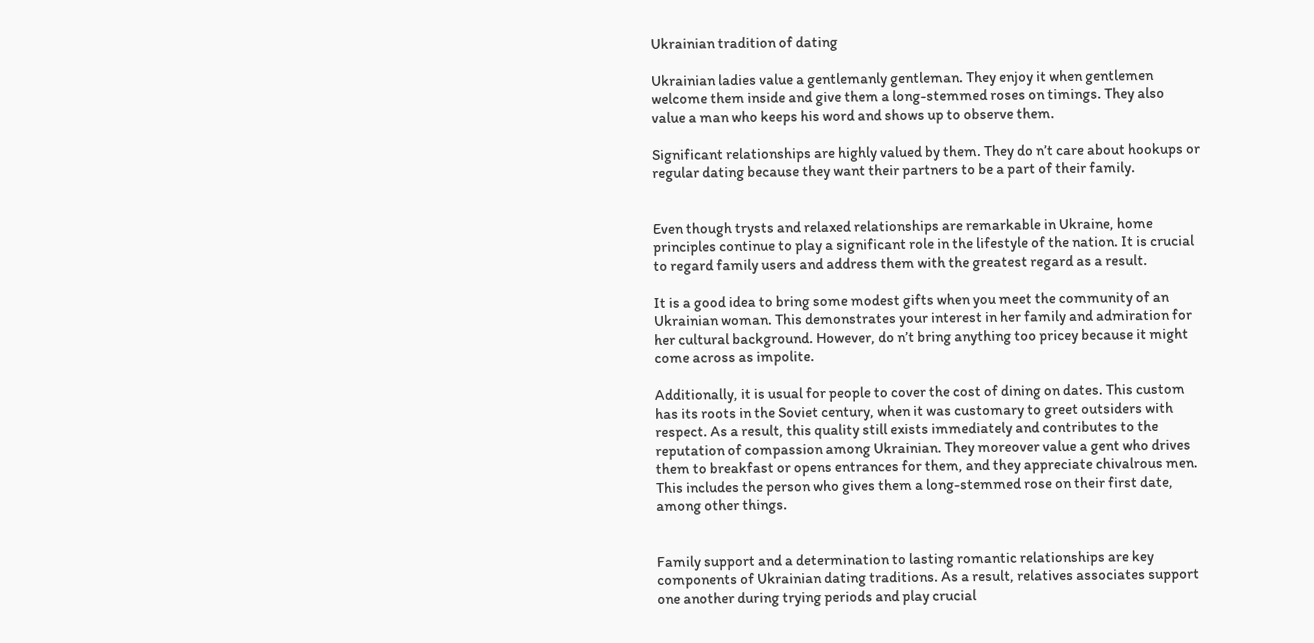Ukrainian tradition of dating

Ukrainian ladies value a gentlemanly gentleman. They enjoy it when gentlemen welcome them inside and give them a long-stemmed roses on timings. They also value a man who keeps his word and shows up to observe them.

Significant relationships are highly valued by them. They do n’t care about hookups or regular dating because they want their partners to be a part of their family.


Even though trysts and relaxed relationships are remarkable in Ukraine, home principles continue to play a significant role in the lifestyle of the nation. It is crucial to regard family users and address them with the greatest regard as a result.

It is a good idea to bring some modest gifts when you meet the community of an Ukrainian woman. This demonstrates your interest in her family and admiration for her cultural background. However, do n’t bring anything too pricey because it might come across as impolite.

Additionally, it is usual for people to cover the cost of dining on dates. This custom has its roots in the Soviet century, when it was customary to greet outsiders with respect. As a result, this quality still exists immediately and contributes to the reputation of compassion among Ukrainian. They moreover value a gent who drives them to breakfast or opens entrances for them, and they appreciate chivalrous men. This includes the person who gives them a long-stemmed rose on their first date, among other things.


Family support and a determination to lasting romantic relationships are key components of Ukrainian dating traditions. As a result, relatives associates support one another during trying periods and play crucial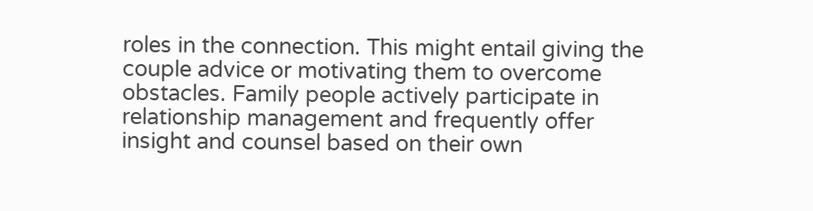roles in the connection. This might entail giving the couple advice or motivating them to overcome obstacles. Family people actively participate in relationship management and frequently offer insight and counsel based on their own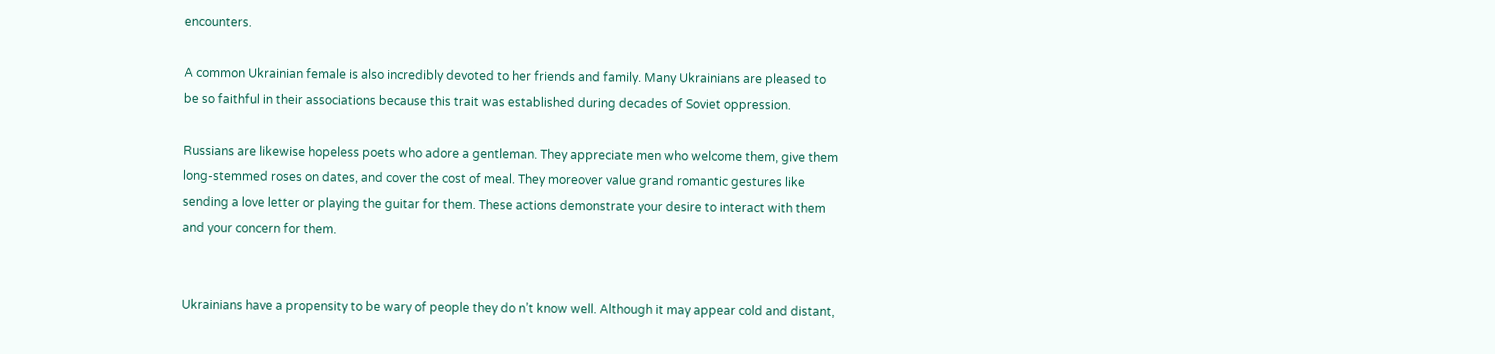encounters.

A common Ukrainian female is also incredibly devoted to her friends and family. Many Ukrainians are pleased to be so faithful in their associations because this trait was established during decades of Soviet oppression.

Russians are likewise hopeless poets who adore a gentleman. They appreciate men who welcome them, give them long-stemmed roses on dates, and cover the cost of meal. They moreover value grand romantic gestures like sending a love letter or playing the guitar for them. These actions demonstrate your desire to interact with them and your concern for them.


Ukrainians have a propensity to be wary of people they do n’t know well. Although it may appear cold and distant,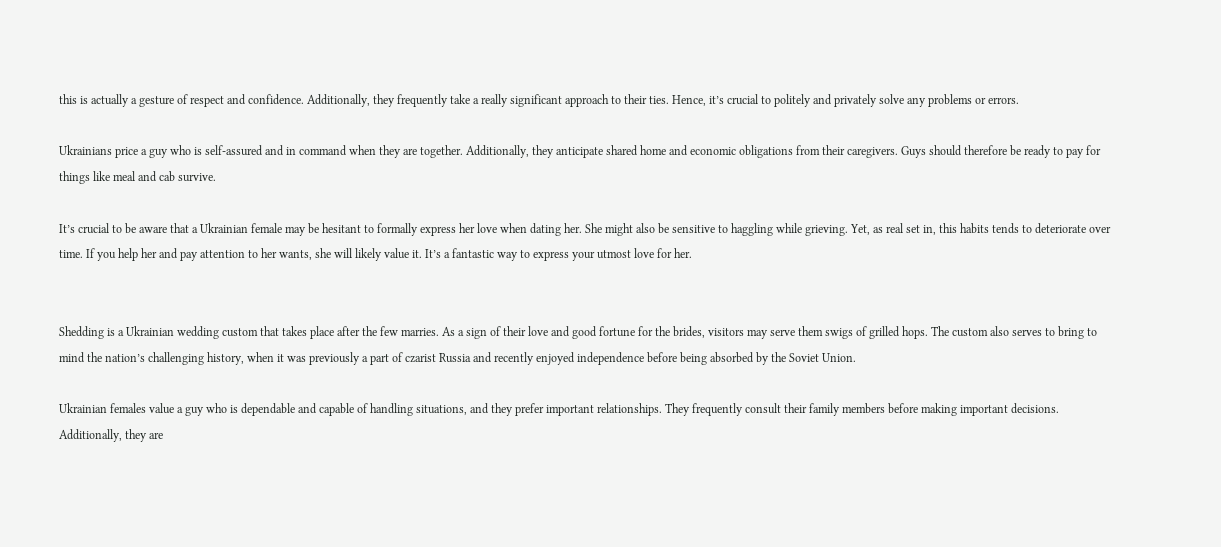this is actually a gesture of respect and confidence. Additionally, they frequently take a really significant approach to their ties. Hence, it’s crucial to politely and privately solve any problems or errors.

Ukrainians price a guy who is self-assured and in command when they are together. Additionally, they anticipate shared home and economic obligations from their caregivers. Guys should therefore be ready to pay for things like meal and cab survive.

It’s crucial to be aware that a Ukrainian female may be hesitant to formally express her love when dating her. She might also be sensitive to haggling while grieving. Yet, as real set in, this habits tends to deteriorate over time. If you help her and pay attention to her wants, she will likely value it. It’s a fantastic way to express your utmost love for her.


Shedding is a Ukrainian wedding custom that takes place after the few marries. As a sign of their love and good fortune for the brides, visitors may serve them swigs of grilled hops. The custom also serves to bring to mind the nation’s challenging history, when it was previously a part of czarist Russia and recently enjoyed independence before being absorbed by the Soviet Union.

Ukrainian females value a guy who is dependable and capable of handling situations, and they prefer important relationships. They frequently consult their family members before making important decisions. Additionally, they are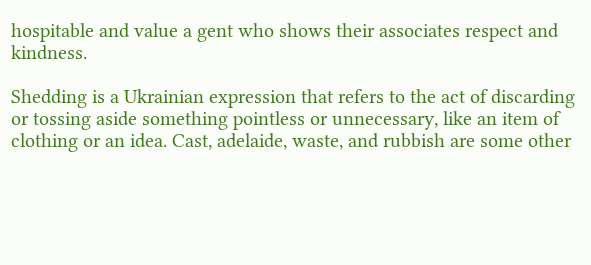hospitable and value a gent who shows their associates respect and kindness.

Shedding is a Ukrainian expression that refers to the act of discarding or tossing aside something pointless or unnecessary, like an item of clothing or an idea. Cast, adelaide, waste, and rubbish are some other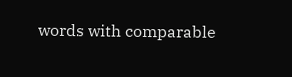words with comparable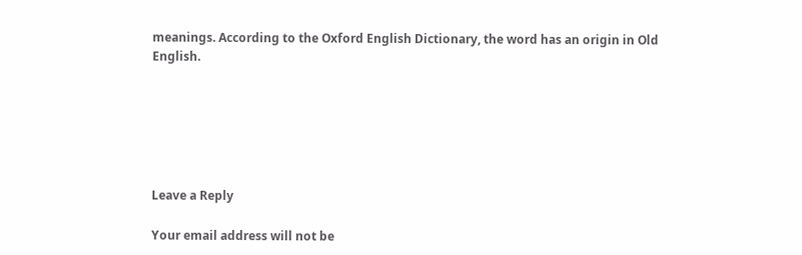meanings. According to the Oxford English Dictionary, the word has an origin in Old English.






Leave a Reply

Your email address will not be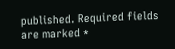published. Required fields are marked *